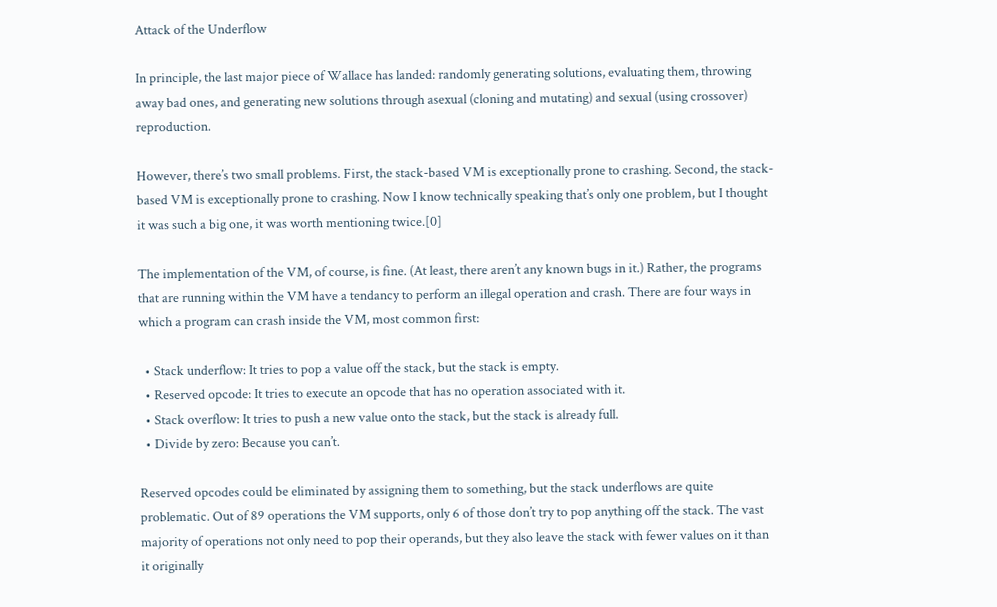Attack of the Underflow

In principle, the last major piece of Wallace has landed: randomly generating solutions, evaluating them, throwing away bad ones, and generating new solutions through asexual (cloning and mutating) and sexual (using crossover) reproduction.

However, there’s two small problems. First, the stack-based VM is exceptionally prone to crashing. Second, the stack-based VM is exceptionally prone to crashing. Now I know technically speaking that’s only one problem, but I thought it was such a big one, it was worth mentioning twice.[0]

The implementation of the VM, of course, is fine. (At least, there aren’t any known bugs in it.) Rather, the programs that are running within the VM have a tendancy to perform an illegal operation and crash. There are four ways in which a program can crash inside the VM, most common first:

  • Stack underflow: It tries to pop a value off the stack, but the stack is empty.
  • Reserved opcode: It tries to execute an opcode that has no operation associated with it.
  • Stack overflow: It tries to push a new value onto the stack, but the stack is already full.
  • Divide by zero: Because you can’t.

Reserved opcodes could be eliminated by assigning them to something, but the stack underflows are quite problematic. Out of 89 operations the VM supports, only 6 of those don’t try to pop anything off the stack. The vast majority of operations not only need to pop their operands, but they also leave the stack with fewer values on it than it originally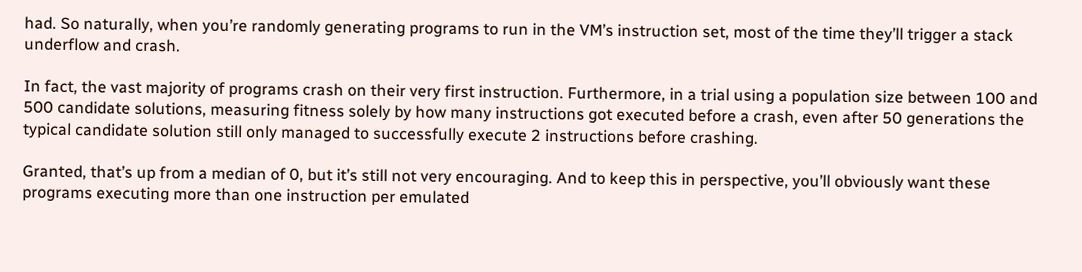had. So naturally, when you’re randomly generating programs to run in the VM’s instruction set, most of the time they’ll trigger a stack underflow and crash.

In fact, the vast majority of programs crash on their very first instruction. Furthermore, in a trial using a population size between 100 and 500 candidate solutions, measuring fitness solely by how many instructions got executed before a crash, even after 50 generations the typical candidate solution still only managed to successfully execute 2 instructions before crashing.

Granted, that’s up from a median of 0, but it’s still not very encouraging. And to keep this in perspective, you’ll obviously want these programs executing more than one instruction per emulated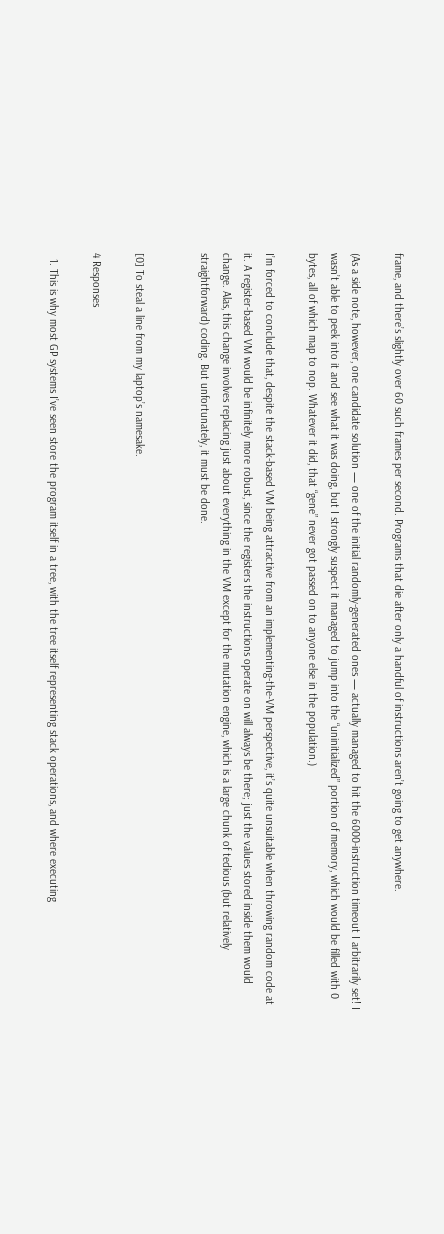frame, and there’s slightly over 60 such frames per second. Programs that die after only a handful of instructions aren’t going to get anywhere.

(As a side note, however, one candidate solution — one of the initial randomly-generated ones — actually managed to hit the 6000-instruction timeout I arbitrarily set! I wasn’t able to peek into it and see what it was doing, but I strongly suspect it managed to jump into the “uninitialized” portion of memory, which would be filled with 0 bytes, all of which map to nop. Whatever it did, that “gene” never got passed on to anyone else in the population.)

I’m forced to conclude that, despite the stack-based VM being attractive from an implementing-the-VM perspective, it’s quite unsuitable when throwing random code at it. A register-based VM would be infinitely more robust, since the registers the instructions operate on will always be there; just the values stored inside them would change. Alas, this change involves replacing just about everything in the VM except for the mutation engine, which is a large chunk of tedious (but relatively straightforward) coding. But unfortunately, it must be done.


[0] To steal a line from my laptop’s namesake.

4 Responses

  1. This is why most GP systems I’ve seen store the program itself in a tree, with the tree itself representing stack operations, and where executing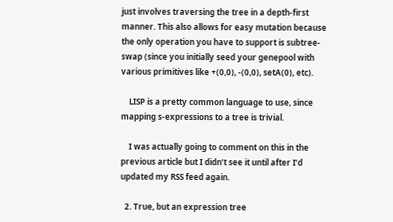just involves traversing the tree in a depth-first manner. This also allows for easy mutation because the only operation you have to support is subtree-swap (since you initially seed your genepool with various primitives like +(0,0), -(0,0), setA(0), etc).

    LISP is a pretty common language to use, since mapping s-expressions to a tree is trivial.

    I was actually going to comment on this in the previous article but I didn’t see it until after I’d updated my RSS feed again.

  2. True, but an expression tree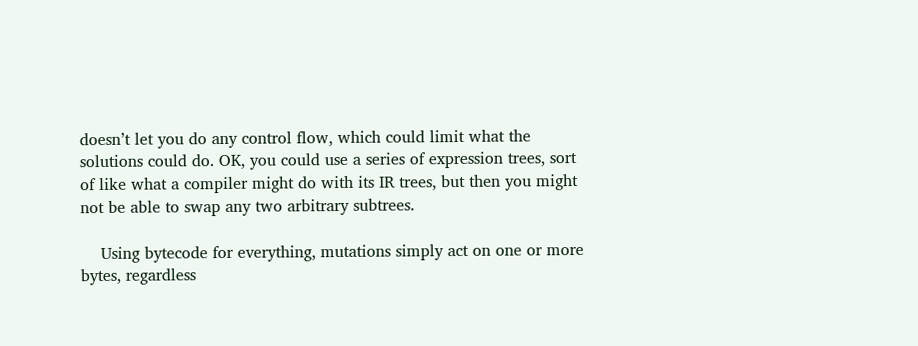doesn’t let you do any control flow, which could limit what the solutions could do. OK, you could use a series of expression trees, sort of like what a compiler might do with its IR trees, but then you might not be able to swap any two arbitrary subtrees.

    Using bytecode for everything, mutations simply act on one or more bytes, regardless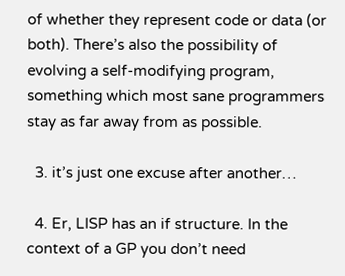of whether they represent code or data (or both). There’s also the possibility of evolving a self-modifying program, something which most sane programmers stay as far away from as possible.

  3. it’s just one excuse after another…

  4. Er, LISP has an if structure. In the context of a GP you don’t need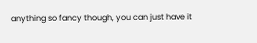anything so fancy though, you can just have it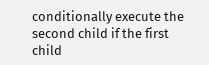conditionally execute the second child if the first child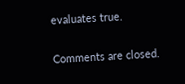evaluates true.

Comments are closed.